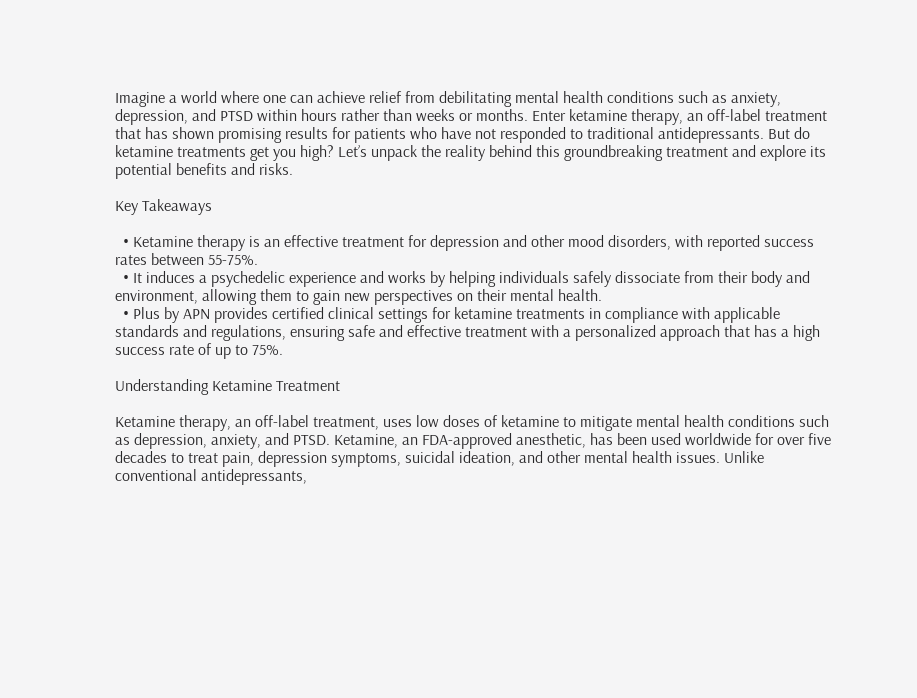Imagine a world where one can achieve relief from debilitating mental health conditions such as anxiety, depression, and PTSD within hours rather than weeks or months. Enter ketamine therapy, an off-label treatment that has shown promising results for patients who have not responded to traditional antidepressants. But do ketamine treatments get you high? Let’s unpack the reality behind this groundbreaking treatment and explore its potential benefits and risks.

Key Takeaways

  • Ketamine therapy is an effective treatment for depression and other mood disorders, with reported success rates between 55-75%.
  • It induces a psychedelic experience and works by helping individuals safely dissociate from their body and environment, allowing them to gain new perspectives on their mental health.
  • Plus by APN provides certified clinical settings for ketamine treatments in compliance with applicable standards and regulations, ensuring safe and effective treatment with a personalized approach that has a high success rate of up to 75%.

Understanding Ketamine Treatment

Ketamine therapy, an off-label treatment, uses low doses of ketamine to mitigate mental health conditions such as depression, anxiety, and PTSD. Ketamine, an FDA-approved anesthetic, has been used worldwide for over five decades to treat pain, depression symptoms, suicidal ideation, and other mental health issues. Unlike conventional antidepressants,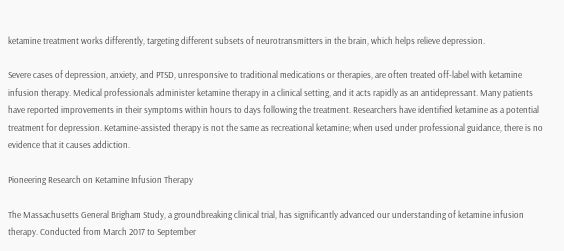ketamine treatment works differently, targeting different subsets of neurotransmitters in the brain, which helps relieve depression.

Severe cases of depression, anxiety, and PTSD, unresponsive to traditional medications or therapies, are often treated off-label with ketamine infusion therapy. Medical professionals administer ketamine therapy in a clinical setting, and it acts rapidly as an antidepressant. Many patients have reported improvements in their symptoms within hours to days following the treatment. Researchers have identified ketamine as a potential treatment for depression. Ketamine-assisted therapy is not the same as recreational ketamine; when used under professional guidance, there is no evidence that it causes addiction.

Pioneering Research on Ketamine Infusion Therapy

The Massachusetts General Brigham Study, a groundbreaking clinical trial, has significantly advanced our understanding of ketamine infusion therapy. Conducted from March 2017 to September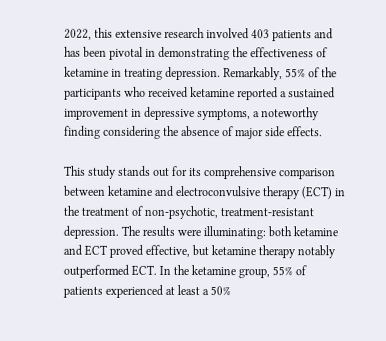2022, this extensive research involved 403 patients and has been pivotal in demonstrating the effectiveness of ketamine in treating depression. Remarkably, 55% of the participants who received ketamine reported a sustained improvement in depressive symptoms, a noteworthy finding considering the absence of major side effects.

This study stands out for its comprehensive comparison between ketamine and electroconvulsive therapy (ECT) in the treatment of non-psychotic, treatment-resistant depression. The results were illuminating: both ketamine and ECT proved effective, but ketamine therapy notably outperformed ECT. In the ketamine group, 55% of patients experienced at least a 50%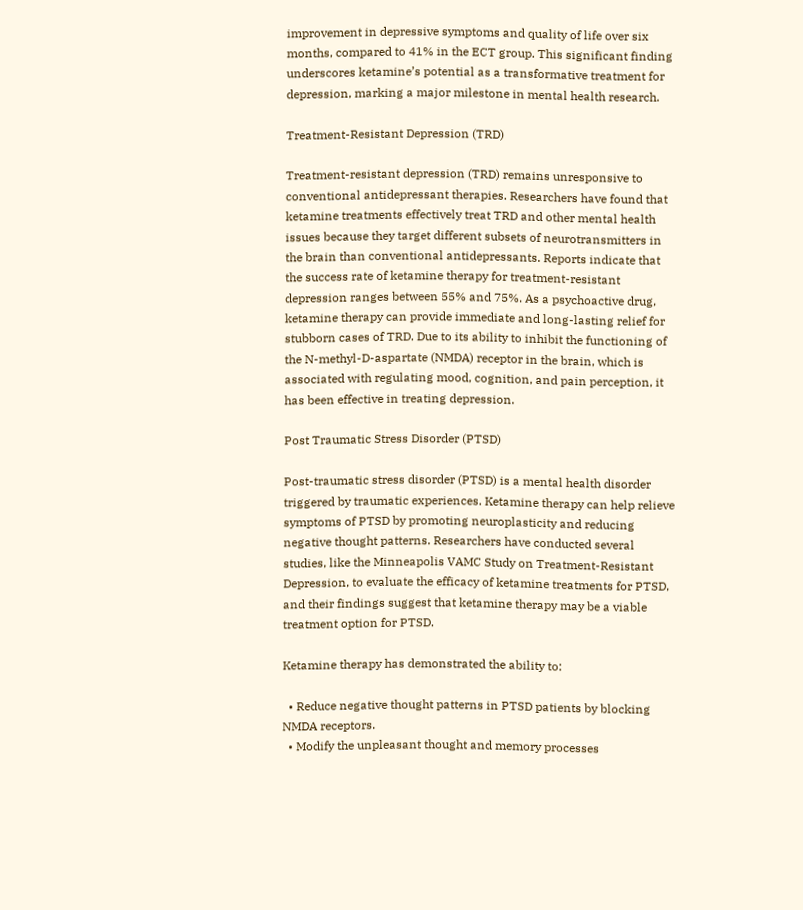improvement in depressive symptoms and quality of life over six months, compared to 41% in the ECT group. This significant finding underscores ketamine’s potential as a transformative treatment for depression, marking a major milestone in mental health research.

Treatment-Resistant Depression (TRD)

Treatment-resistant depression (TRD) remains unresponsive to conventional antidepressant therapies. Researchers have found that ketamine treatments effectively treat TRD and other mental health issues because they target different subsets of neurotransmitters in the brain than conventional antidepressants. Reports indicate that the success rate of ketamine therapy for treatment-resistant depression ranges between 55% and 75%. As a psychoactive drug, ketamine therapy can provide immediate and long-lasting relief for stubborn cases of TRD. Due to its ability to inhibit the functioning of the N-methyl-D-aspartate (NMDA) receptor in the brain, which is associated with regulating mood, cognition, and pain perception, it has been effective in treating depression.

Post Traumatic Stress Disorder (PTSD)

Post-traumatic stress disorder (PTSD) is a mental health disorder triggered by traumatic experiences. Ketamine therapy can help relieve symptoms of PTSD by promoting neuroplasticity and reducing negative thought patterns. Researchers have conducted several studies, like the Minneapolis VAMC Study on Treatment-Resistant Depression, to evaluate the efficacy of ketamine treatments for PTSD, and their findings suggest that ketamine therapy may be a viable treatment option for PTSD.

Ketamine therapy has demonstrated the ability to:

  • Reduce negative thought patterns in PTSD patients by blocking NMDA receptors.
  • Modify the unpleasant thought and memory processes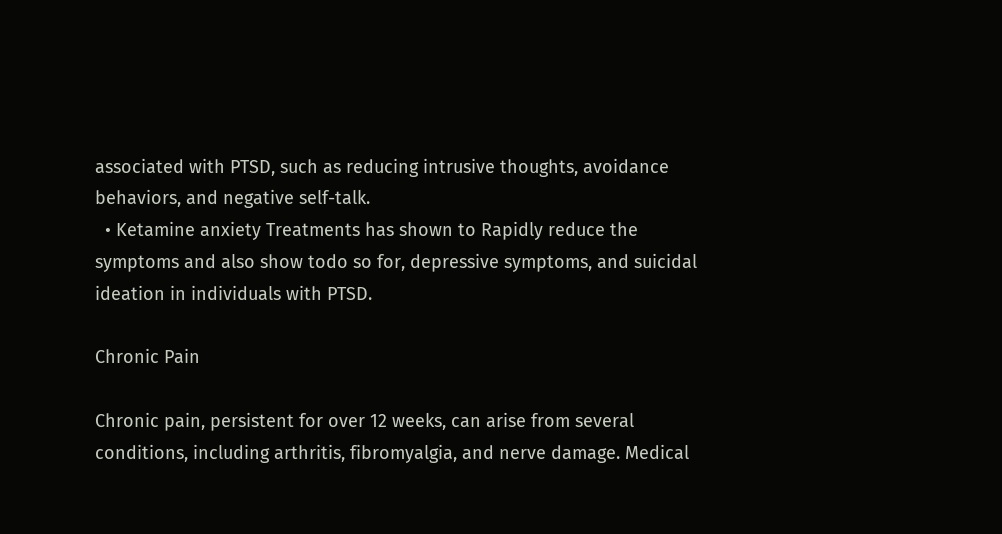associated with PTSD, such as reducing intrusive thoughts, avoidance behaviors, and negative self-talk.
  • Ketamine anxiety Treatments has shown to Rapidly reduce the symptoms and also show todo so for, depressive symptoms, and suicidal ideation in individuals with PTSD.

Chronic Pain

Chronic pain, persistent for over 12 weeks, can arise from several conditions, including arthritis, fibromyalgia, and nerve damage. Medical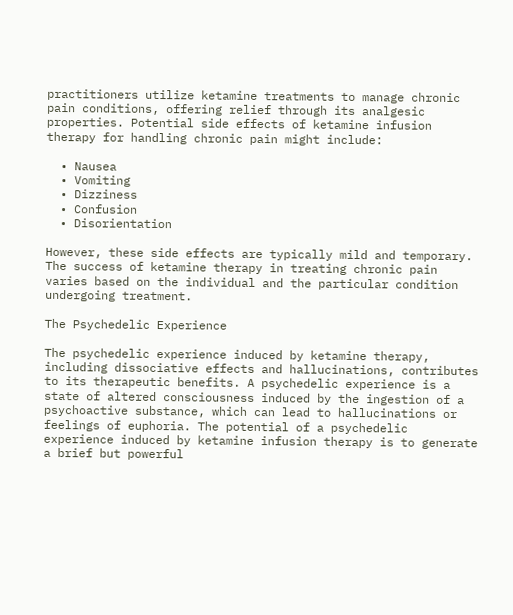practitioners utilize ketamine treatments to manage chronic pain conditions, offering relief through its analgesic properties. Potential side effects of ketamine infusion therapy for handling chronic pain might include:

  • Nausea
  • Vomiting
  • Dizziness
  • Confusion
  • Disorientation

However, these side effects are typically mild and temporary. The success of ketamine therapy in treating chronic pain varies based on the individual and the particular condition undergoing treatment.

The Psychedelic Experience

The psychedelic experience induced by ketamine therapy, including dissociative effects and hallucinations, contributes to its therapeutic benefits. A psychedelic experience is a state of altered consciousness induced by the ingestion of a psychoactive substance, which can lead to hallucinations or feelings of euphoria. The potential of a psychedelic experience induced by ketamine infusion therapy is to generate a brief but powerful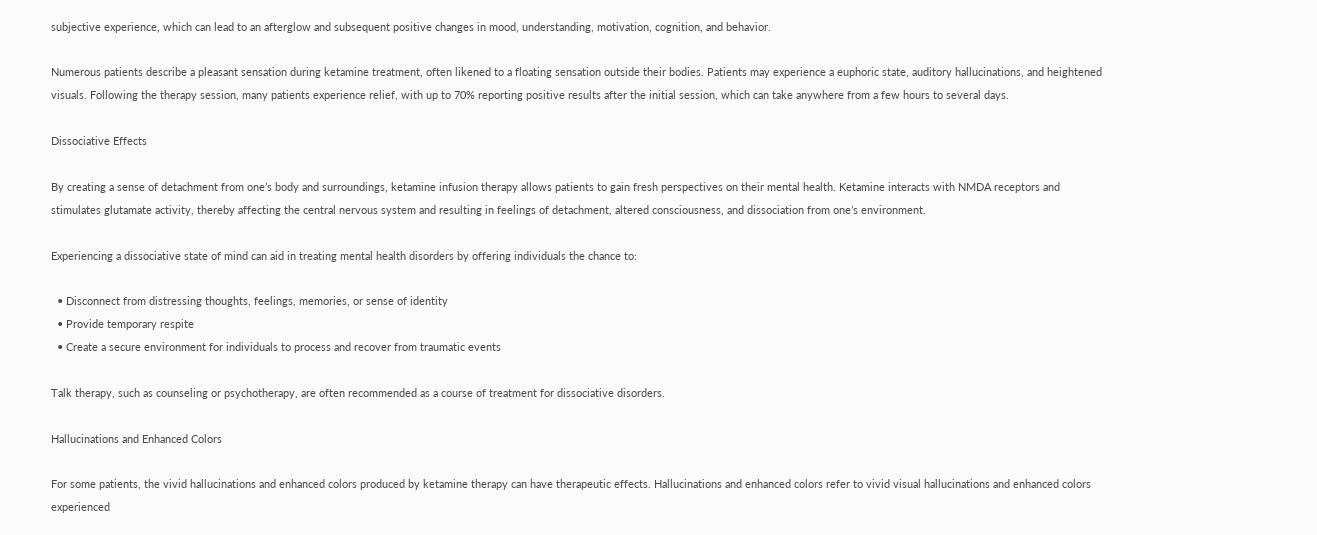subjective experience, which can lead to an afterglow and subsequent positive changes in mood, understanding, motivation, cognition, and behavior.

Numerous patients describe a pleasant sensation during ketamine treatment, often likened to a floating sensation outside their bodies. Patients may experience a euphoric state, auditory hallucinations, and heightened visuals. Following the therapy session, many patients experience relief, with up to 70% reporting positive results after the initial session, which can take anywhere from a few hours to several days.

Dissociative Effects

By creating a sense of detachment from one’s body and surroundings, ketamine infusion therapy allows patients to gain fresh perspectives on their mental health. Ketamine interacts with NMDA receptors and stimulates glutamate activity, thereby affecting the central nervous system and resulting in feelings of detachment, altered consciousness, and dissociation from one’s environment.

Experiencing a dissociative state of mind can aid in treating mental health disorders by offering individuals the chance to:

  • Disconnect from distressing thoughts, feelings, memories, or sense of identity
  • Provide temporary respite
  • Create a secure environment for individuals to process and recover from traumatic events

Talk therapy, such as counseling or psychotherapy, are often recommended as a course of treatment for dissociative disorders.

Hallucinations and Enhanced Colors

For some patients, the vivid hallucinations and enhanced colors produced by ketamine therapy can have therapeutic effects. Hallucinations and enhanced colors refer to vivid visual hallucinations and enhanced colors experienced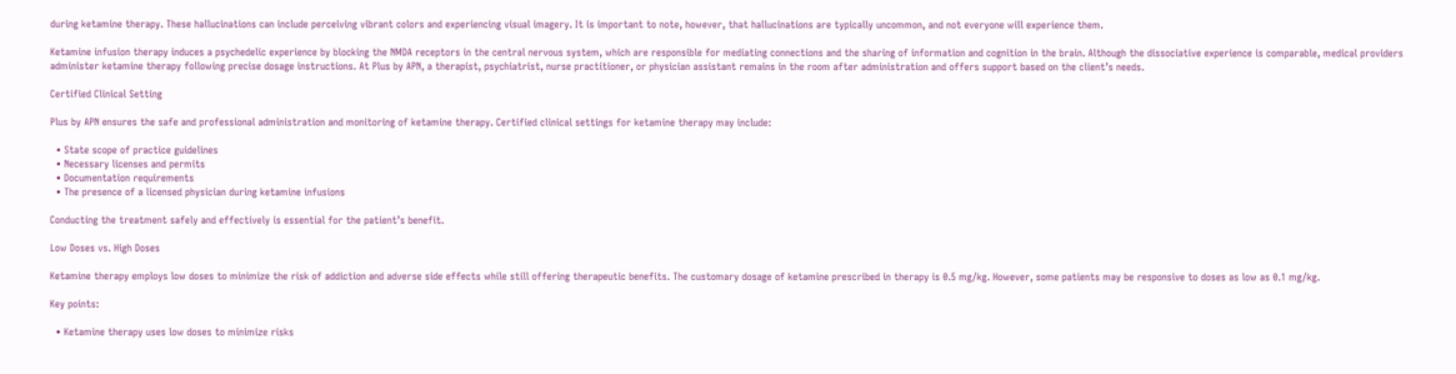during ketamine therapy. These hallucinations can include perceiving vibrant colors and experiencing visual imagery. It is important to note, however, that hallucinations are typically uncommon, and not everyone will experience them.

Ketamine infusion therapy induces a psychedelic experience by blocking the NMDA receptors in the central nervous system, which are responsible for mediating connections and the sharing of information and cognition in the brain. Although the dissociative experience is comparable, medical providers administer ketamine therapy following precise dosage instructions. At Plus by APN, a therapist, psychiatrist, nurse practitioner, or physician assistant remains in the room after administration and offers support based on the client’s needs.

Certified Clinical Setting

Plus by APN ensures the safe and professional administration and monitoring of ketamine therapy. Certified clinical settings for ketamine therapy may include:

  • State scope of practice guidelines
  • Necessary licenses and permits
  • Documentation requirements
  • The presence of a licensed physician during ketamine infusions

Conducting the treatment safely and effectively is essential for the patient’s benefit.

Low Doses vs. High Doses

Ketamine therapy employs low doses to minimize the risk of addiction and adverse side effects while still offering therapeutic benefits. The customary dosage of ketamine prescribed in therapy is 0.5 mg/kg. However, some patients may be responsive to doses as low as 0.1 mg/kg.

Key points:

  • Ketamine therapy uses low doses to minimize risks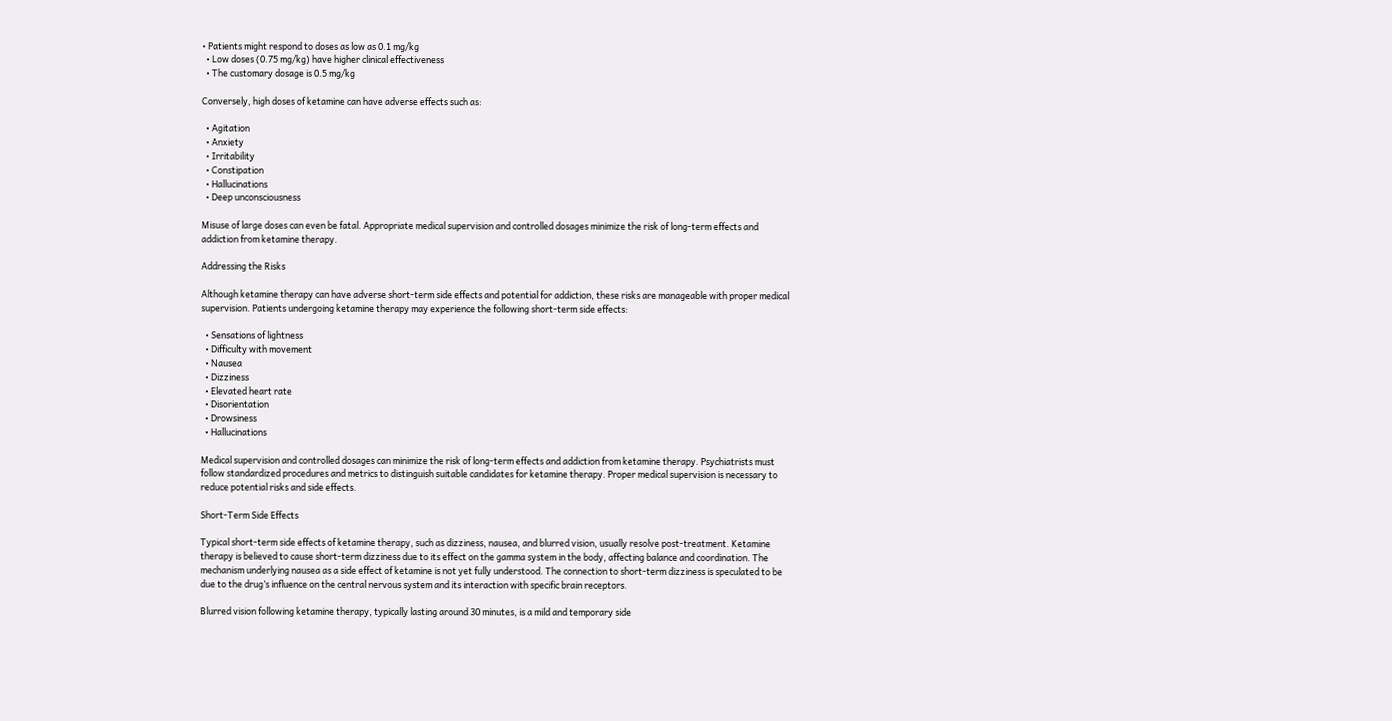• Patients might respond to doses as low as 0.1 mg/kg
  • Low doses (0.75 mg/kg) have higher clinical effectiveness
  • The customary dosage is 0.5 mg/kg

Conversely, high doses of ketamine can have adverse effects such as:

  • Agitation
  • Anxiety
  • Irritability
  • Constipation
  • Hallucinations
  • Deep unconsciousness

Misuse of large doses can even be fatal. Appropriate medical supervision and controlled dosages minimize the risk of long-term effects and addiction from ketamine therapy.

Addressing the Risks

Although ketamine therapy can have adverse short-term side effects and potential for addiction, these risks are manageable with proper medical supervision. Patients undergoing ketamine therapy may experience the following short-term side effects:

  • Sensations of lightness
  • Difficulty with movement
  • Nausea
  • Dizziness
  • Elevated heart rate
  • Disorientation
  • Drowsiness
  • Hallucinations

Medical supervision and controlled dosages can minimize the risk of long-term effects and addiction from ketamine therapy. Psychiatrists must follow standardized procedures and metrics to distinguish suitable candidates for ketamine therapy. Proper medical supervision is necessary to reduce potential risks and side effects.

Short-Term Side Effects

Typical short-term side effects of ketamine therapy, such as dizziness, nausea, and blurred vision, usually resolve post-treatment. Ketamine therapy is believed to cause short-term dizziness due to its effect on the gamma system in the body, affecting balance and coordination. The mechanism underlying nausea as a side effect of ketamine is not yet fully understood. The connection to short-term dizziness is speculated to be due to the drug’s influence on the central nervous system and its interaction with specific brain receptors.

Blurred vision following ketamine therapy, typically lasting around 30 minutes, is a mild and temporary side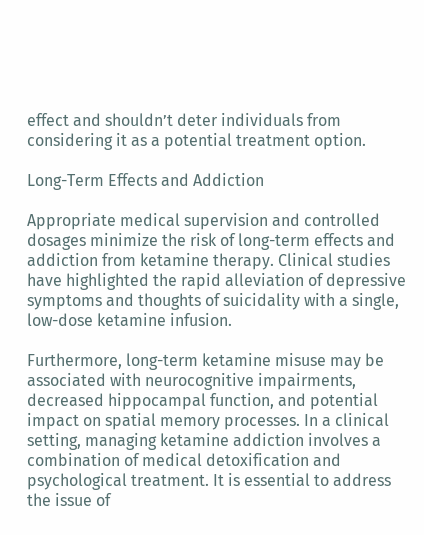effect and shouldn’t deter individuals from considering it as a potential treatment option.

Long-Term Effects and Addiction

Appropriate medical supervision and controlled dosages minimize the risk of long-term effects and addiction from ketamine therapy. Clinical studies have highlighted the rapid alleviation of depressive symptoms and thoughts of suicidality with a single, low-dose ketamine infusion.

Furthermore, long-term ketamine misuse may be associated with neurocognitive impairments, decreased hippocampal function, and potential impact on spatial memory processes. In a clinical setting, managing ketamine addiction involves a combination of medical detoxification and psychological treatment. It is essential to address the issue of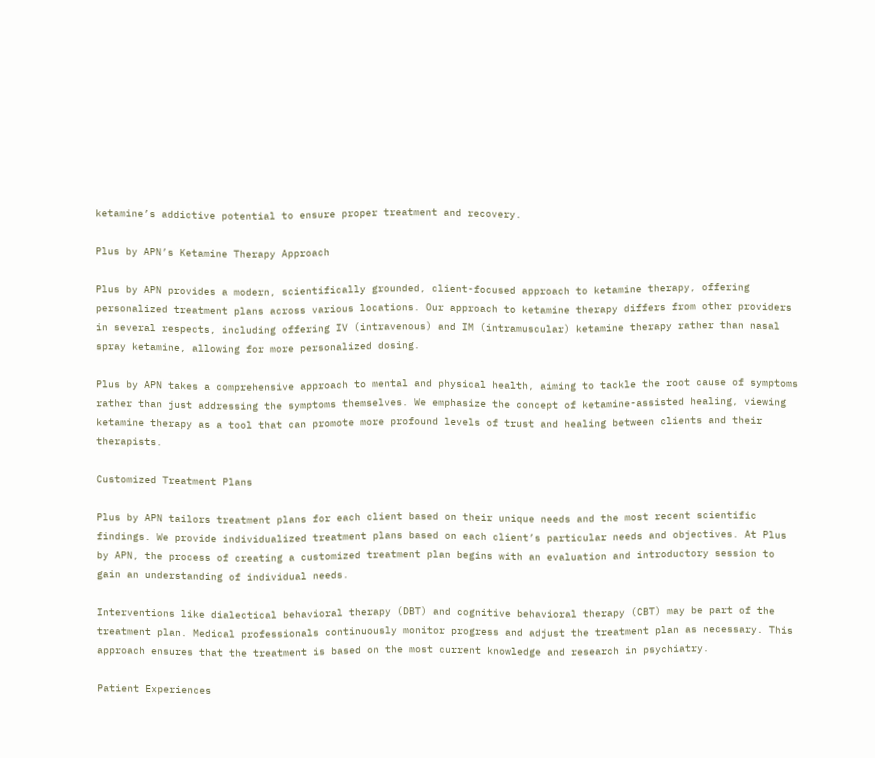ketamine’s addictive potential to ensure proper treatment and recovery.

Plus by APN’s Ketamine Therapy Approach

Plus by APN provides a modern, scientifically grounded, client-focused approach to ketamine therapy, offering personalized treatment plans across various locations. Our approach to ketamine therapy differs from other providers in several respects, including offering IV (intravenous) and IM (intramuscular) ketamine therapy rather than nasal spray ketamine, allowing for more personalized dosing.

Plus by APN takes a comprehensive approach to mental and physical health, aiming to tackle the root cause of symptoms rather than just addressing the symptoms themselves. We emphasize the concept of ketamine-assisted healing, viewing ketamine therapy as a tool that can promote more profound levels of trust and healing between clients and their therapists.

Customized Treatment Plans

Plus by APN tailors treatment plans for each client based on their unique needs and the most recent scientific findings. We provide individualized treatment plans based on each client’s particular needs and objectives. At Plus by APN, the process of creating a customized treatment plan begins with an evaluation and introductory session to gain an understanding of individual needs.

Interventions like dialectical behavioral therapy (DBT) and cognitive behavioral therapy (CBT) may be part of the treatment plan. Medical professionals continuously monitor progress and adjust the treatment plan as necessary. This approach ensures that the treatment is based on the most current knowledge and research in psychiatry.

Patient Experiences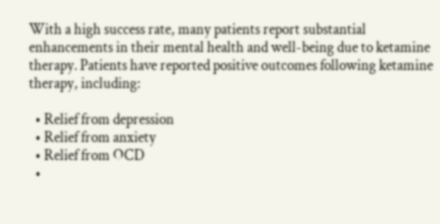With a high success rate, many patients report substantial enhancements in their mental health and well-being due to ketamine therapy. Patients have reported positive outcomes following ketamine therapy, including:

  • Relief from depression
  • Relief from anxiety
  • Relief from OCD
  •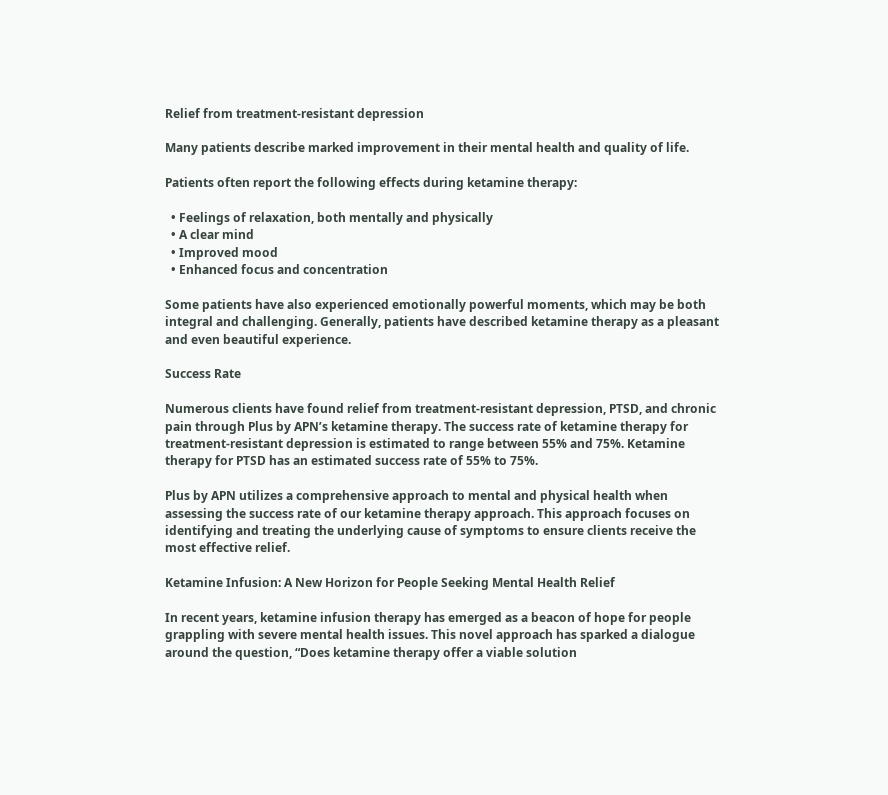Relief from treatment-resistant depression

Many patients describe marked improvement in their mental health and quality of life.

Patients often report the following effects during ketamine therapy:

  • Feelings of relaxation, both mentally and physically
  • A clear mind
  • Improved mood
  • Enhanced focus and concentration

Some patients have also experienced emotionally powerful moments, which may be both integral and challenging. Generally, patients have described ketamine therapy as a pleasant and even beautiful experience.

Success Rate

Numerous clients have found relief from treatment-resistant depression, PTSD, and chronic pain through Plus by APN’s ketamine therapy. The success rate of ketamine therapy for treatment-resistant depression is estimated to range between 55% and 75%. Ketamine therapy for PTSD has an estimated success rate of 55% to 75%.

Plus by APN utilizes a comprehensive approach to mental and physical health when assessing the success rate of our ketamine therapy approach. This approach focuses on identifying and treating the underlying cause of symptoms to ensure clients receive the most effective relief.

Ketamine Infusion: A New Horizon for People Seeking Mental Health Relief

In recent years, ketamine infusion therapy has emerged as a beacon of hope for people grappling with severe mental health issues. This novel approach has sparked a dialogue around the question, “Does ketamine therapy offer a viable solution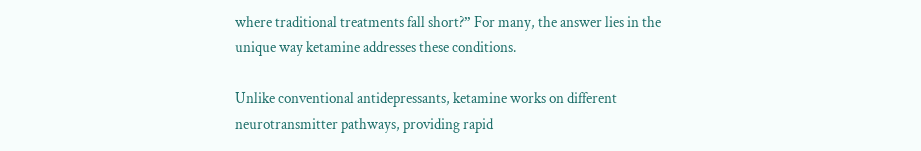where traditional treatments fall short?” For many, the answer lies in the unique way ketamine addresses these conditions.

Unlike conventional antidepressants, ketamine works on different neurotransmitter pathways, providing rapid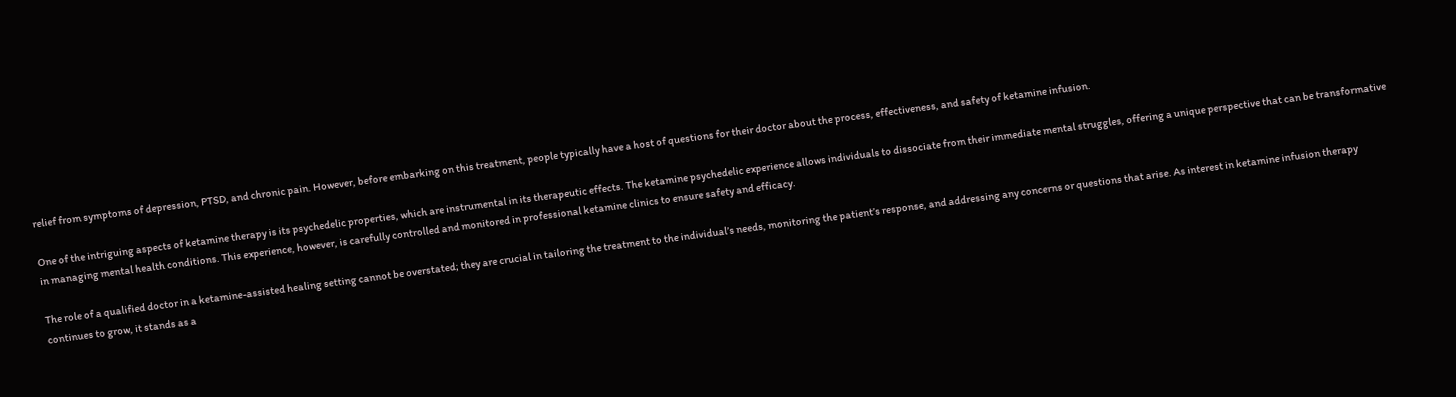relief from symptoms of depression, PTSD, and chronic pain. However, before embarking on this treatment, people typically have a host of questions for their doctor about the process, effectiveness, and safety of ketamine infusion.

One of the intriguing aspects of ketamine therapy is its psychedelic properties, which are instrumental in its therapeutic effects. The ketamine psychedelic experience allows individuals to dissociate from their immediate mental struggles, offering a unique perspective that can be transformative in managing mental health conditions. This experience, however, is carefully controlled and monitored in professional ketamine clinics to ensure safety and efficacy.

The role of a qualified doctor in a ketamine-assisted healing setting cannot be overstated; they are crucial in tailoring the treatment to the individual’s needs, monitoring the patient’s response, and addressing any concerns or questions that arise. As interest in ketamine infusion therapy continues to grow, it stands as a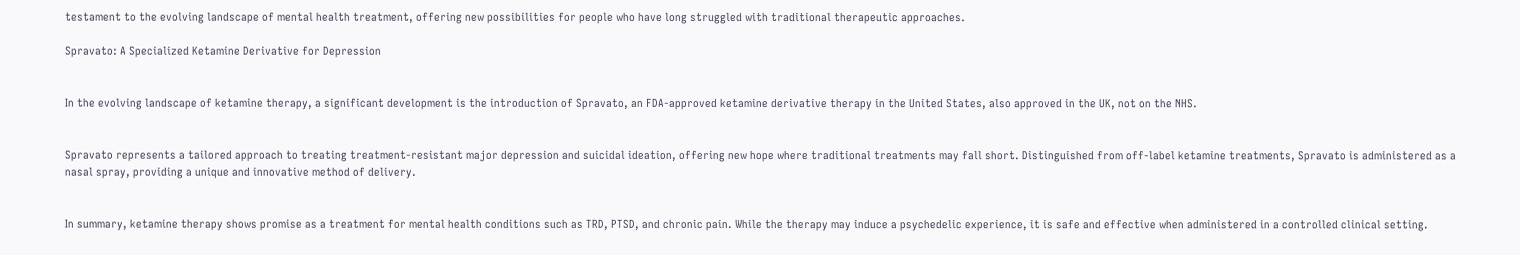testament to the evolving landscape of mental health treatment, offering new possibilities for people who have long struggled with traditional therapeutic approaches.

Spravato: A Specialized Ketamine Derivative for Depression


In the evolving landscape of ketamine therapy, a significant development is the introduction of Spravato, an FDA-approved ketamine derivative therapy in the United States, also approved in the UK, not on the NHS.


Spravato represents a tailored approach to treating treatment-resistant major depression and suicidal ideation, offering new hope where traditional treatments may fall short. Distinguished from off-label ketamine treatments, Spravato is administered as a nasal spray, providing a unique and innovative method of delivery.


In summary, ketamine therapy shows promise as a treatment for mental health conditions such as TRD, PTSD, and chronic pain. While the therapy may induce a psychedelic experience, it is safe and effective when administered in a controlled clinical setting.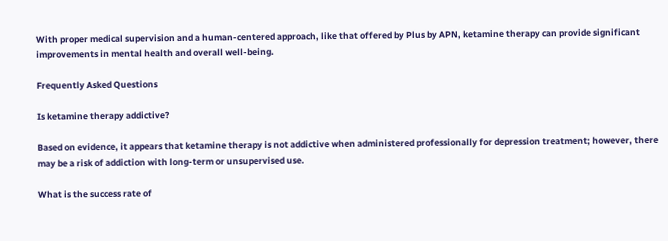With proper medical supervision and a human-centered approach, like that offered by Plus by APN, ketamine therapy can provide significant improvements in mental health and overall well-being.

Frequently Asked Questions

Is ketamine therapy addictive?

Based on evidence, it appears that ketamine therapy is not addictive when administered professionally for depression treatment; however, there may be a risk of addiction with long-term or unsupervised use.

What is the success rate of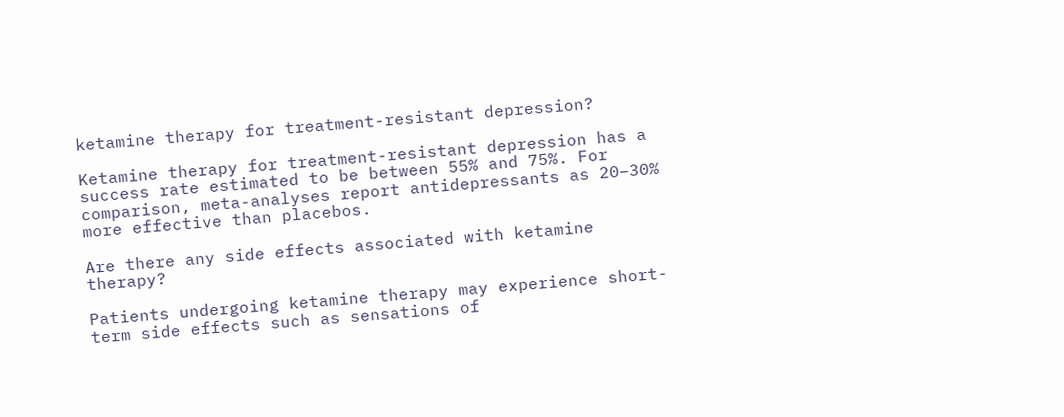ketamine therapy for treatment-resistant depression?

Ketamine therapy for treatment-resistant depression has a success rate estimated to be between 55% and 75%. For comparison, meta-analyses report antidepressants as 20–30% more effective than placebos.

Are there any side effects associated with ketamine therapy?

Patients undergoing ketamine therapy may experience short-term side effects such as sensations of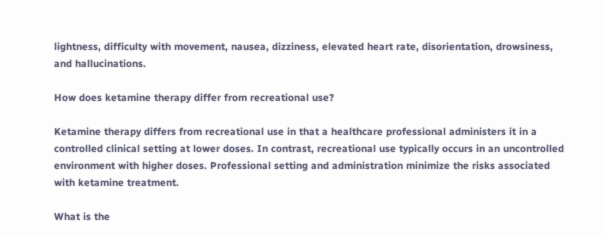lightness, difficulty with movement, nausea, dizziness, elevated heart rate, disorientation, drowsiness, and hallucinations.

How does ketamine therapy differ from recreational use?

Ketamine therapy differs from recreational use in that a healthcare professional administers it in a controlled clinical setting at lower doses. In contrast, recreational use typically occurs in an uncontrolled environment with higher doses. Professional setting and administration minimize the risks associated with ketamine treatment.

What is the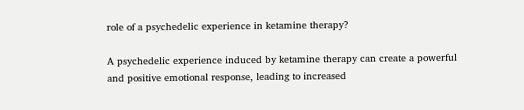role of a psychedelic experience in ketamine therapy?

A psychedelic experience induced by ketamine therapy can create a powerful and positive emotional response, leading to increased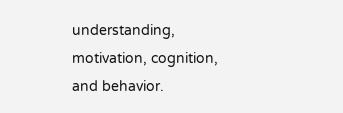understanding, motivation, cognition, and behavior.